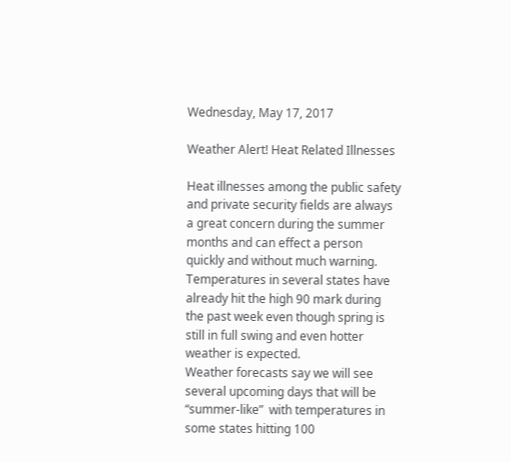Wednesday, May 17, 2017

Weather Alert! Heat Related Illnesses

Heat illnesses among the public safety and private security fields are always a great concern during the summer months and can effect a person quickly and without much warning.
Temperatures in several states have already hit the high 90 mark during the past week even though spring is still in full swing and even hotter weather is expected.
Weather forecasts say we will see several upcoming days that will be “summer-like”  with temperatures in some states hitting 100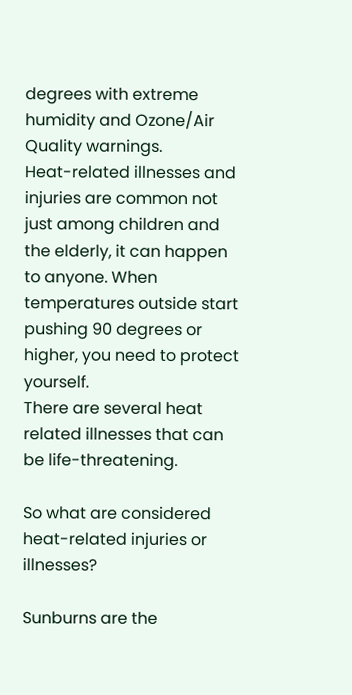degrees with extreme humidity and Ozone/Air Quality warnings.
Heat-related illnesses and injuries are common not just among children and the elderly, it can happen to anyone. When temperatures outside start pushing 90 degrees or higher, you need to protect yourself.
There are several heat related illnesses that can be life-threatening.

So what are considered heat-related injuries or illnesses?

Sunburns are the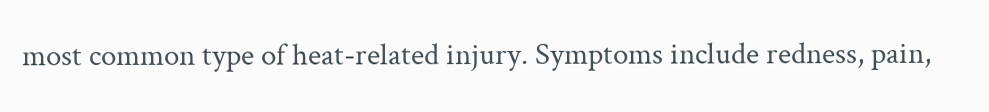most common type of heat-related injury. Symptoms include redness, pain,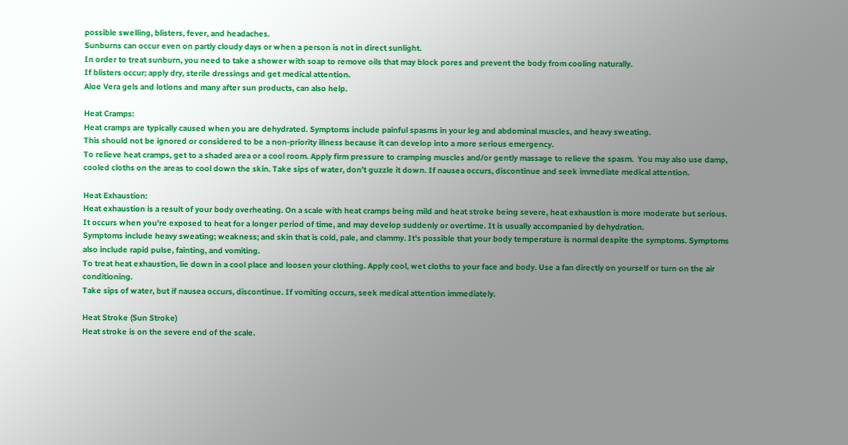possible swelling, blisters, fever, and headaches.
Sunburns can occur even on partly cloudy days or when a person is not in direct sunlight.
In order to treat sunburn, you need to take a shower with soap to remove oils that may block pores and prevent the body from cooling naturally.
If blisters occur; apply dry, sterile dressings and get medical attention.
Aloe Vera gels and lotions and many after sun products, can also help.

Heat Cramps:
Heat cramps are typically caused when you are dehydrated. Symptoms include painful spasms in your leg and abdominal muscles, and heavy sweating.
This should not be ignored or considered to be a non-priority illness because it can develop into a more serious emergency.
To relieve heat cramps, get to a shaded area or a cool room. Apply firm pressure to cramping muscles and/or gently massage to relieve the spasm.  You may also use damp, cooled cloths on the areas to cool down the skin. Take sips of water, don’t guzzle it down. If nausea occurs, discontinue and seek immediate medical attention.

Heat Exhaustion:
Heat exhaustion is a result of your body overheating. On a scale with heat cramps being mild and heat stroke being severe, heat exhaustion is more moderate but serious. It occurs when you're exposed to heat for a longer period of time, and may develop suddenly or overtime. It is usually accompanied by dehydration.
Symptoms include heavy sweating; weakness; and skin that is cold, pale, and clammy. It's possible that your body temperature is normal despite the symptoms. Symptoms also include rapid pulse, fainting, and vomiting.
To treat heat exhaustion, lie down in a cool place and loosen your clothing. Apply cool, wet cloths to your face and body. Use a fan directly on yourself or turn on the air conditioning.
Take sips of water, but if nausea occurs, discontinue. If vomiting occurs, seek medical attention immediately.

Heat Stroke (Sun Stroke)
Heat stroke is on the severe end of the scale.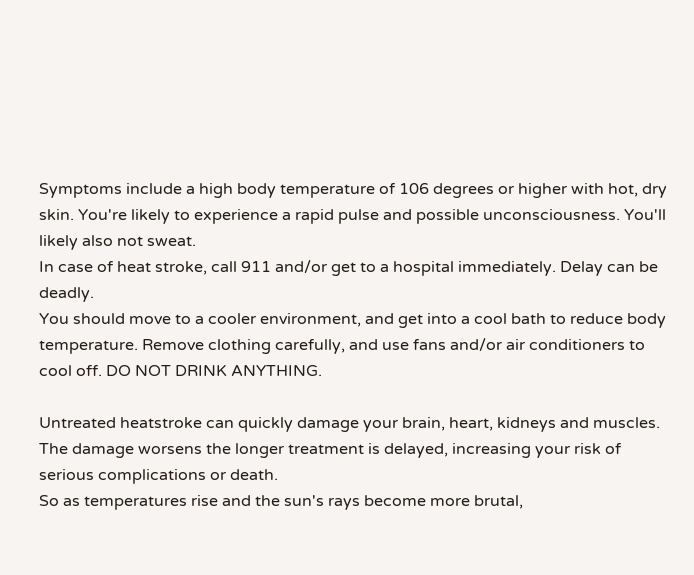Symptoms include a high body temperature of 106 degrees or higher with hot, dry skin. You're likely to experience a rapid pulse and possible unconsciousness. You'll likely also not sweat.
In case of heat stroke, call 911 and/or get to a hospital immediately. Delay can be deadly.
You should move to a cooler environment, and get into a cool bath to reduce body temperature. Remove clothing carefully, and use fans and/or air conditioners to cool off. DO NOT DRINK ANYTHING.

Untreated heatstroke can quickly damage your brain, heart, kidneys and muscles. The damage worsens the longer treatment is delayed, increasing your risk of serious complications or death.
So as temperatures rise and the sun's rays become more brutal,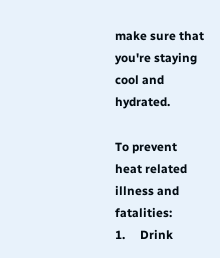make sure that you're staying cool and hydrated.

To prevent heat related illness and fatalities:
1.     Drink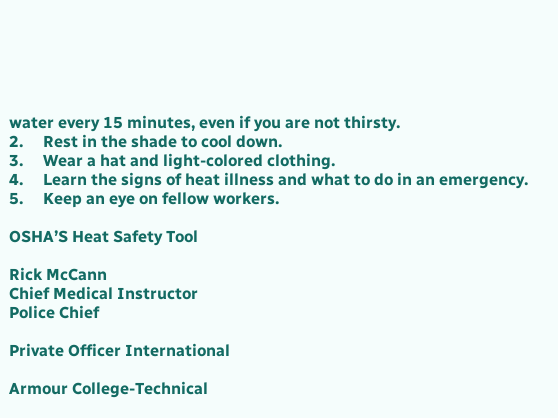water every 15 minutes, even if you are not thirsty.
2.     Rest in the shade to cool down.
3.     Wear a hat and light-colored clothing.
4.     Learn the signs of heat illness and what to do in an emergency.
5.     Keep an eye on fellow workers.

OSHA’S Heat Safety Tool

Rick McCann
Chief Medical Instructor
Police Chief

Private Officer International

Armour College-Technical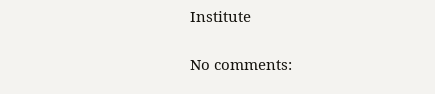Institute

No comments: